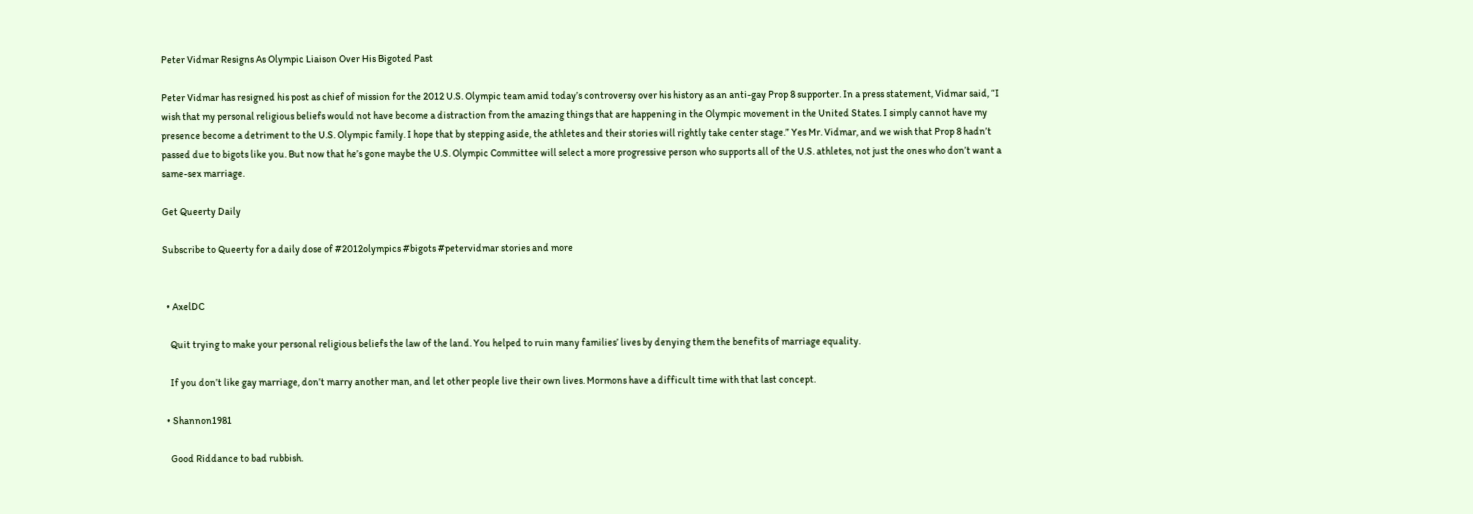Peter Vidmar Resigns As Olympic Liaison Over His Bigoted Past

Peter Vidmar has resigned his post as chief of mission for the 2012 U.S. Olympic team amid today’s controversy over his history as an anti-gay Prop 8 supporter. In a press statement, Vidmar said, “I wish that my personal religious beliefs would not have become a distraction from the amazing things that are happening in the Olympic movement in the United States. I simply cannot have my presence become a detriment to the U.S. Olympic family. I hope that by stepping aside, the athletes and their stories will rightly take center stage.” Yes Mr. Vidmar, and we wish that Prop 8 hadn’t passed due to bigots like you. But now that he’s gone maybe the U.S. Olympic Committee will select a more progressive person who supports all of the U.S. athletes, not just the ones who don’t want a same-sex marriage.

Get Queerty Daily

Subscribe to Queerty for a daily dose of #2012olympics #bigots #petervidmar stories and more


  • AxelDC

    Quit trying to make your personal religious beliefs the law of the land. You helped to ruin many families’ lives by denying them the benefits of marriage equality.

    If you don’t like gay marriage, don’t marry another man, and let other people live their own lives. Mormons have a difficult time with that last concept.

  • Shannon1981

    Good Riddance to bad rubbish.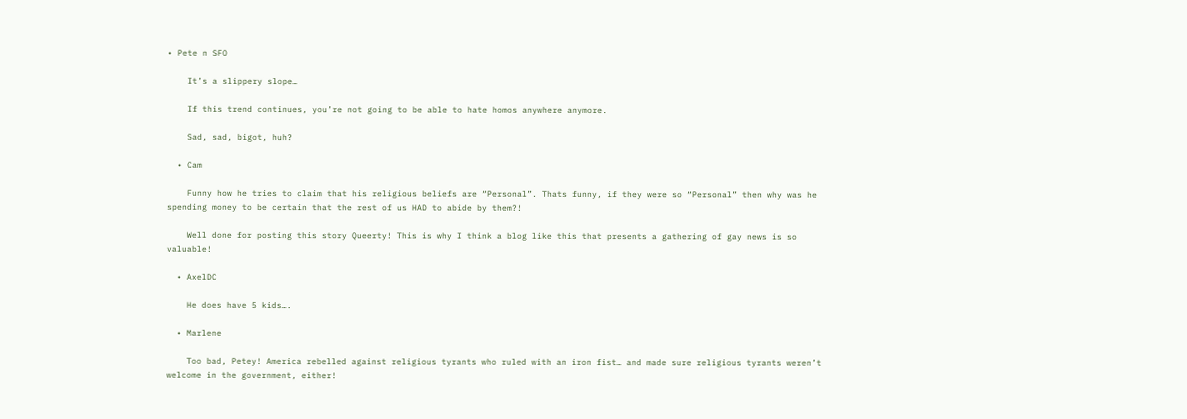• Pete n SFO

    It’s a slippery slope…

    If this trend continues, you’re not going to be able to hate homos anywhere anymore.

    Sad, sad, bigot, huh?

  • Cam

    Funny how he tries to claim that his religious beliefs are “Personal”. Thats funny, if they were so “Personal” then why was he spending money to be certain that the rest of us HAD to abide by them?!

    Well done for posting this story Queerty! This is why I think a blog like this that presents a gathering of gay news is so valuable!

  • AxelDC

    He does have 5 kids….

  • Marlene

    Too bad, Petey! America rebelled against religious tyrants who ruled with an iron fist… and made sure religious tyrants weren’t welcome in the government, either!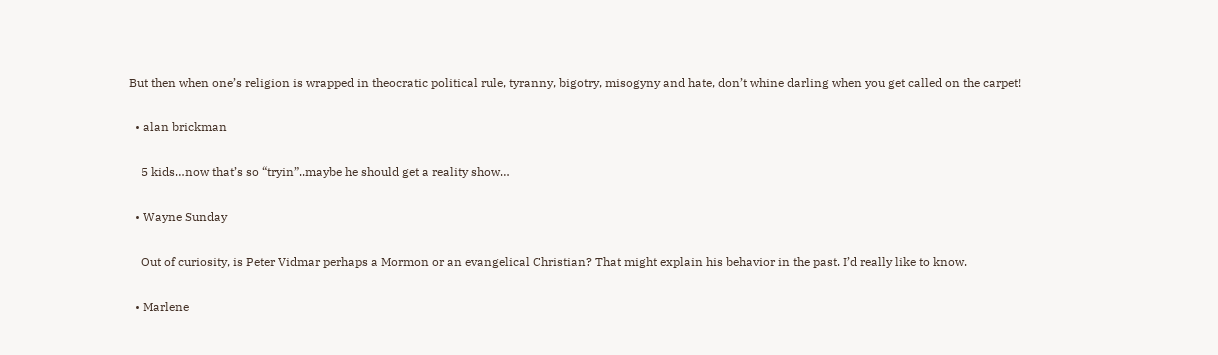But then when one’s religion is wrapped in theocratic political rule, tyranny, bigotry, misogyny and hate, don’t whine darling when you get called on the carpet!

  • alan brickman

    5 kids…now that’s so “tryin”..maybe he should get a reality show…

  • Wayne Sunday

    Out of curiosity, is Peter Vidmar perhaps a Mormon or an evangelical Christian? That might explain his behavior in the past. I’d really like to know.

  • Marlene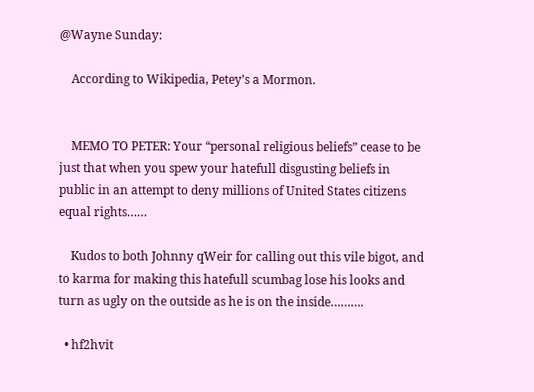@Wayne Sunday:

    According to Wikipedia, Petey’s a Mormon.


    MEMO TO PETER: Your “personal religious beliefs” cease to be just that when you spew your hatefull disgusting beliefs in public in an attempt to deny millions of United States citizens equal rights……

    Kudos to both Johnny qWeir for calling out this vile bigot, and to karma for making this hatefull scumbag lose his looks and turn as ugly on the outside as he is on the inside……….

  • hf2hvit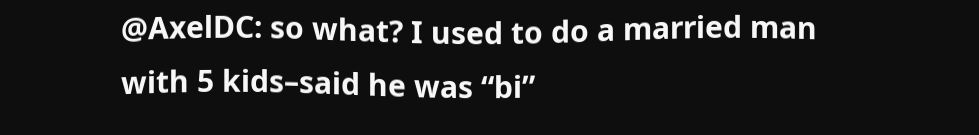@AxelDC: so what? I used to do a married man with 5 kids–said he was “bi”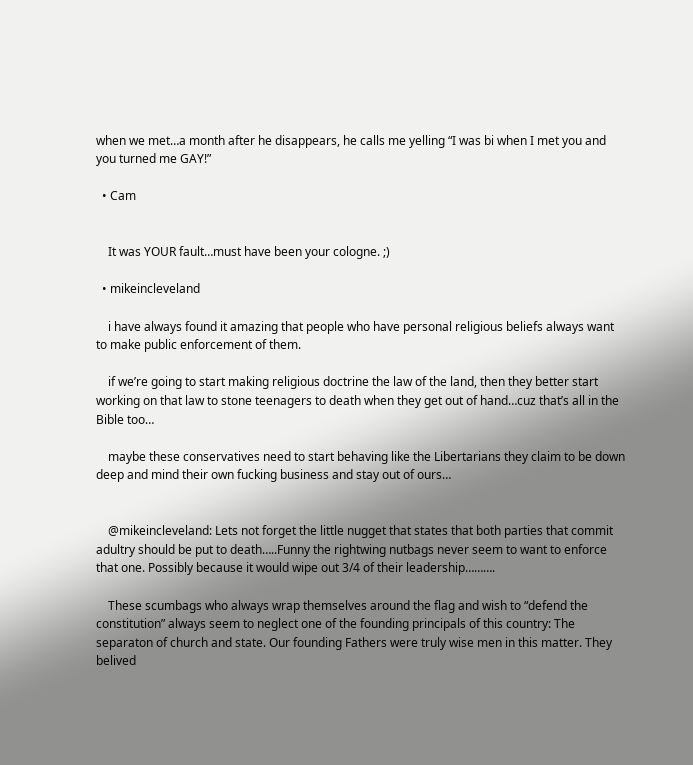when we met…a month after he disappears, he calls me yelling “I was bi when I met you and you turned me GAY!”

  • Cam


    It was YOUR fault…must have been your cologne. ;)

  • mikeincleveland

    i have always found it amazing that people who have personal religious beliefs always want to make public enforcement of them.

    if we’re going to start making religious doctrine the law of the land, then they better start working on that law to stone teenagers to death when they get out of hand…cuz that’s all in the Bible too…

    maybe these conservatives need to start behaving like the Libertarians they claim to be down deep and mind their own fucking business and stay out of ours…


    @mikeincleveland: Lets not forget the little nugget that states that both parties that commit adultry should be put to death…..Funny the rightwing nutbags never seem to want to enforce that one. Possibly because it would wipe out 3/4 of their leadership……….

    These scumbags who always wrap themselves around the flag and wish to “defend the constitution” always seem to neglect one of the founding principals of this country: The separaton of church and state. Our founding Fathers were truly wise men in this matter. They belived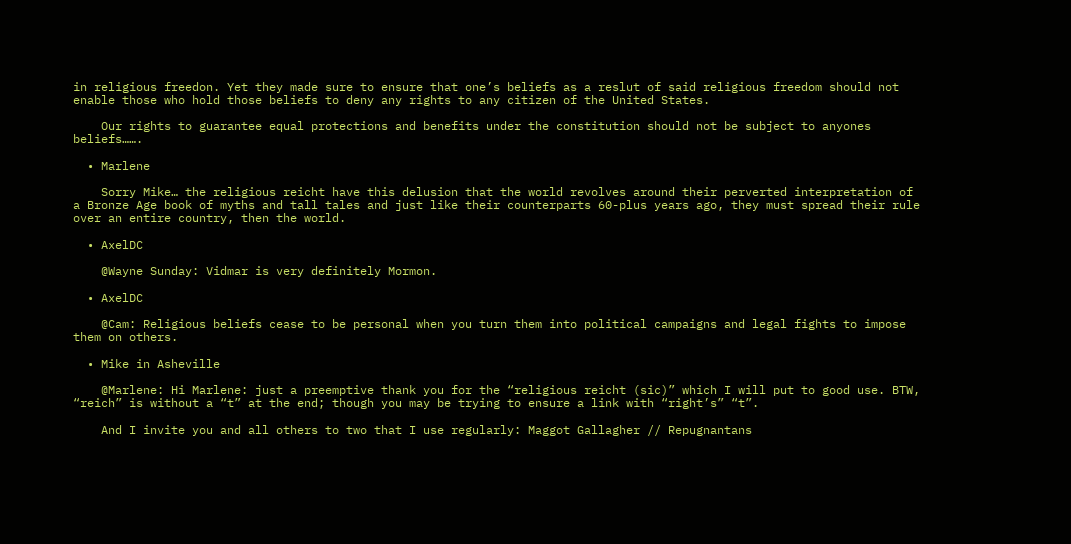in religious freedon. Yet they made sure to ensure that one’s beliefs as a reslut of said religious freedom should not enable those who hold those beliefs to deny any rights to any citizen of the United States.

    Our rights to guarantee equal protections and benefits under the constitution should not be subject to anyones beliefs…….

  • Marlene

    Sorry Mike… the religious reicht have this delusion that the world revolves around their perverted interpretation of a Bronze Age book of myths and tall tales and just like their counterparts 60-plus years ago, they must spread their rule over an entire country, then the world.

  • AxelDC

    @Wayne Sunday: Vidmar is very definitely Mormon.

  • AxelDC

    @Cam: Religious beliefs cease to be personal when you turn them into political campaigns and legal fights to impose them on others.

  • Mike in Asheville

    @Marlene: Hi Marlene: just a preemptive thank you for the “religious reicht (sic)” which I will put to good use. BTW, “reich” is without a “t” at the end; though you may be trying to ensure a link with “right’s” “t”.

    And I invite you and all others to two that I use regularly: Maggot Gallagher // Repugnantans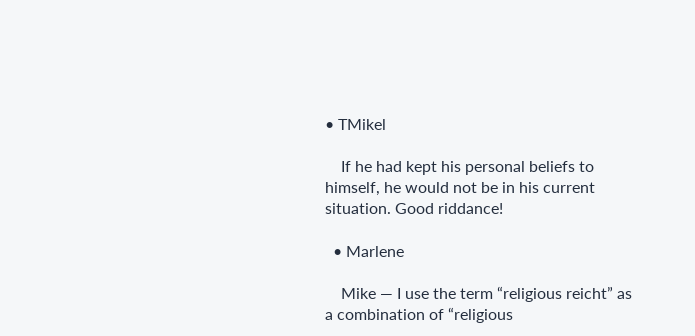• TMikel

    If he had kept his personal beliefs to himself, he would not be in his current situation. Good riddance!

  • Marlene

    Mike — I use the term “religious reicht” as a combination of “religious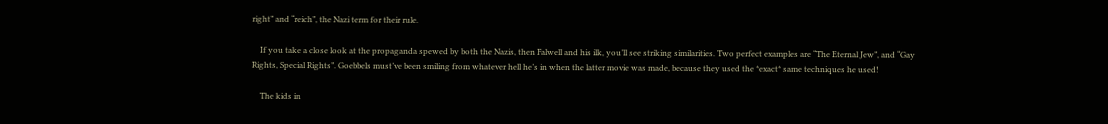right” and “reich”, the Nazi term for their rule.

    If you take a close look at the propaganda spewed by both the Nazis, then Falwell and his ilk, you’ll see striking similarities. Two perfect examples are “The Eternal Jew”, and “Gay Rights, Special Rights”. Goebbels must’ve been smiling from whatever hell he’s in when the latter movie was made, because they used the *exact* same techniques he used!

    The kids in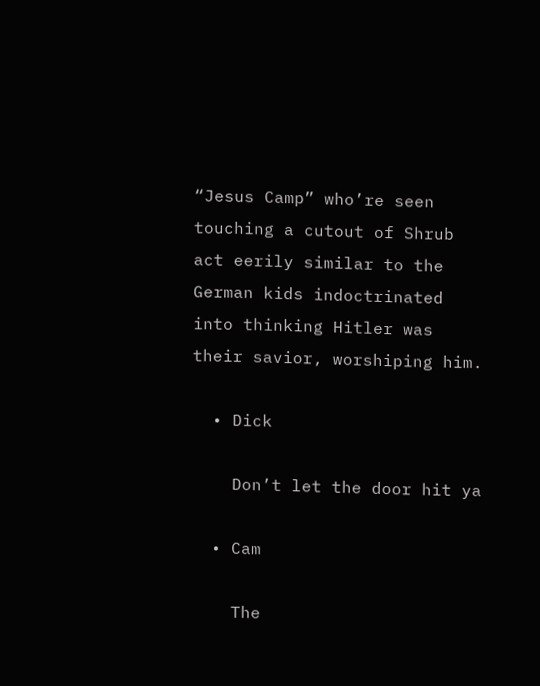“Jesus Camp” who’re seen touching a cutout of Shrub act eerily similar to the German kids indoctrinated into thinking Hitler was their savior, worshiping him.

  • Dick

    Don’t let the door hit ya

  • Cam

    The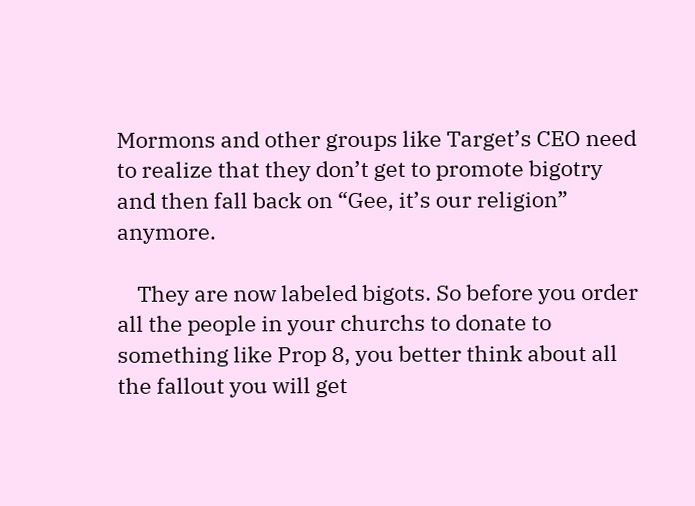Mormons and other groups like Target’s CEO need to realize that they don’t get to promote bigotry and then fall back on “Gee, it’s our religion” anymore.

    They are now labeled bigots. So before you order all the people in your churchs to donate to something like Prop 8, you better think about all the fallout you will get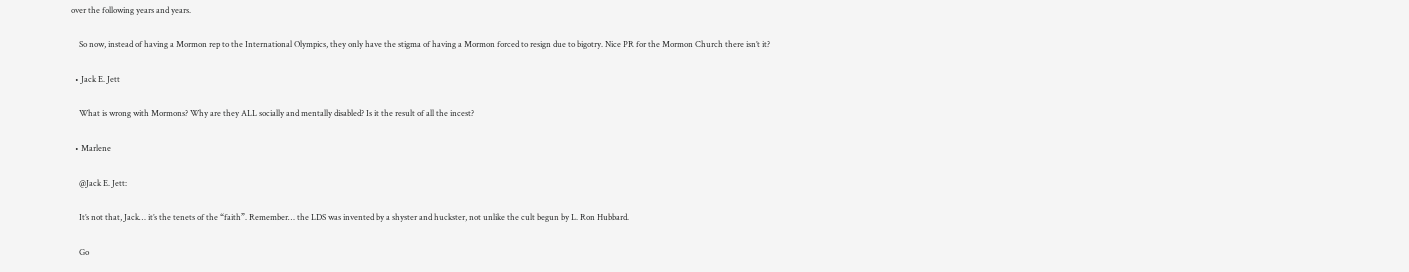over the following years and years.

    So now, instead of having a Mormon rep to the International Olympics, they only have the stigma of having a Mormon forced to resign due to bigotry. Nice PR for the Mormon Church there isn’t it?

  • Jack E. Jett

    What is wrong with Mormons? Why are they ALL socially and mentally disabled? Is it the result of all the incest?

  • Marlene

    @Jack E. Jett:

    It’s not that, Jack… it’s the tenets of the “faith”. Remember… the LDS was invented by a shyster and huckster, not unlike the cult begun by L. Ron Hubbard.

    Go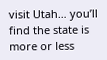visit Utah… you’ll find the state is more or less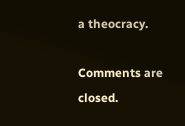a theocracy.

Comments are closed.